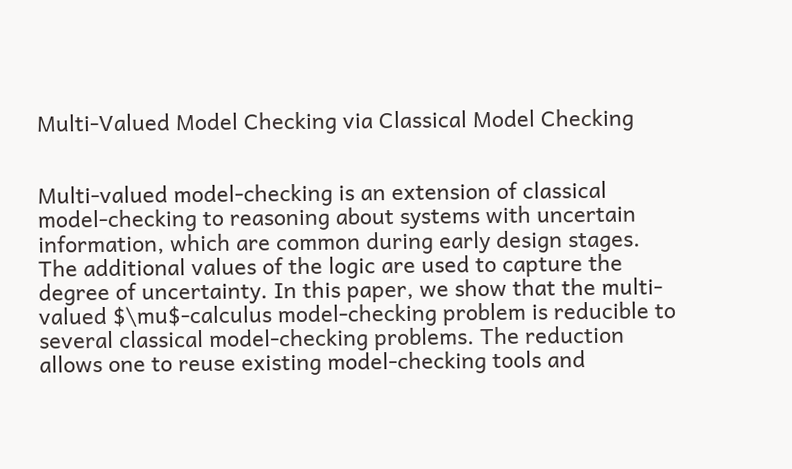Multi-Valued Model Checking via Classical Model Checking


Multi-valued model-checking is an extension of classical model-checking to reasoning about systems with uncertain information, which are common during early design stages. The additional values of the logic are used to capture the degree of uncertainty. In this paper, we show that the multi-valued $\mu$-calculus model-checking problem is reducible to several classical model-checking problems. The reduction allows one to reuse existing model-checking tools and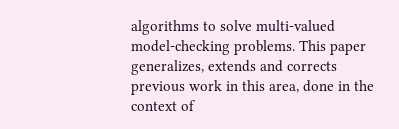algorithms to solve multi-valued model-checking problems. This paper generalizes, extends and corrects previous work in this area, done in the context of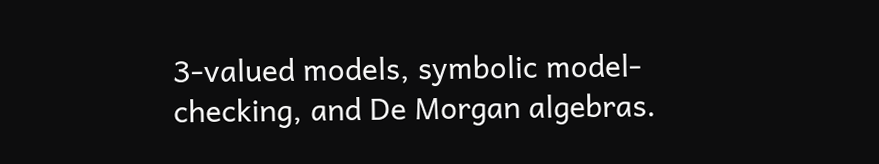3-valued models, symbolic model-checking, and De Morgan algebras.